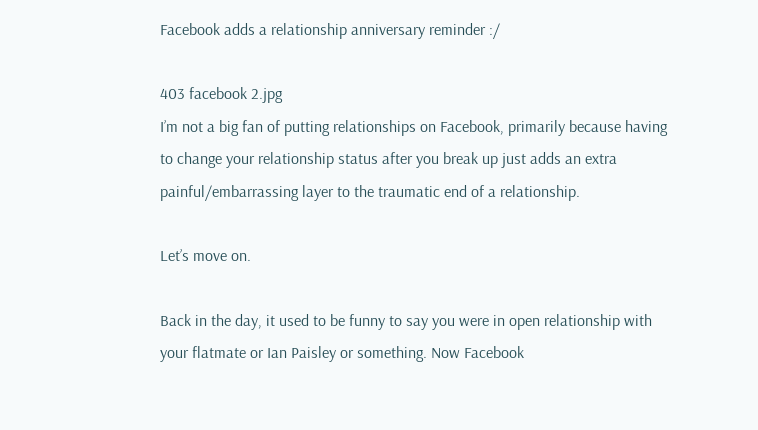Facebook adds a relationship anniversary reminder :/

403 facebook 2.jpg
I’m not a big fan of putting relationships on Facebook, primarily because having to change your relationship status after you break up just adds an extra painful/embarrassing layer to the traumatic end of a relationship.

Let’s move on.

Back in the day, it used to be funny to say you were in open relationship with your flatmate or Ian Paisley or something. Now Facebook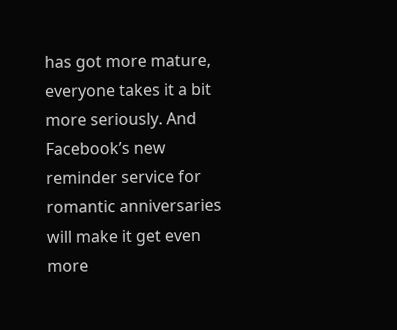has got more mature, everyone takes it a bit more seriously. And Facebook’s new reminder service for romantic anniversaries will make it get even more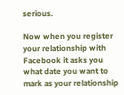serious.

Now when you register your relationship with Facebook it asks you what date you want to mark as your relationship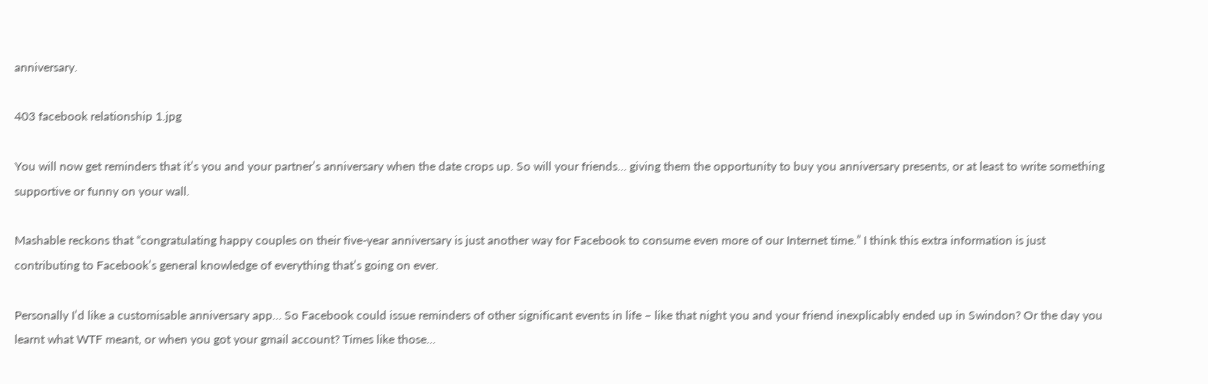anniversary.

403 facebook relationship 1.jpg

You will now get reminders that it’s you and your partner’s anniversary when the date crops up. So will your friends… giving them the opportunity to buy you anniversary presents, or at least to write something supportive or funny on your wall.

Mashable reckons that “congratulating happy couples on their five-year anniversary is just another way for Facebook to consume even more of our Internet time.” I think this extra information is just contributing to Facebook’s general knowledge of everything that’s going on ever.

Personally I’d like a customisable anniversary app… So Facebook could issue reminders of other significant events in life – like that night you and your friend inexplicably ended up in Swindon? Or the day you learnt what WTF meant, or when you got your gmail account? Times like those…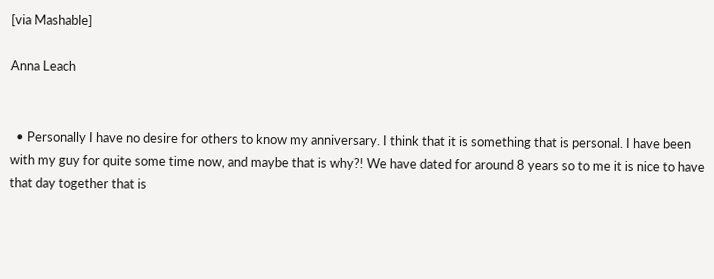[via Mashable]

Anna Leach


  • Personally I have no desire for others to know my anniversary. I think that it is something that is personal. I have been with my guy for quite some time now, and maybe that is why?! We have dated for around 8 years so to me it is nice to have that day together that is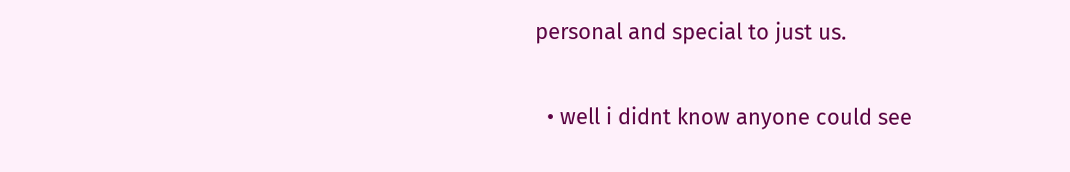personal and special to just us.

  • well i didnt know anyone could see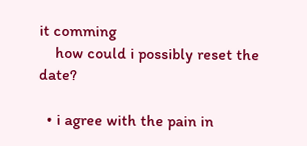it comming
    how could i possibly reset the date?

  • i agree with the pain in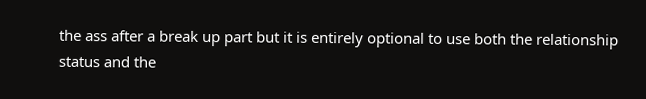the ass after a break up part but it is entirely optional to use both the relationship status and the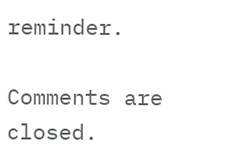reminder.

Comments are closed.